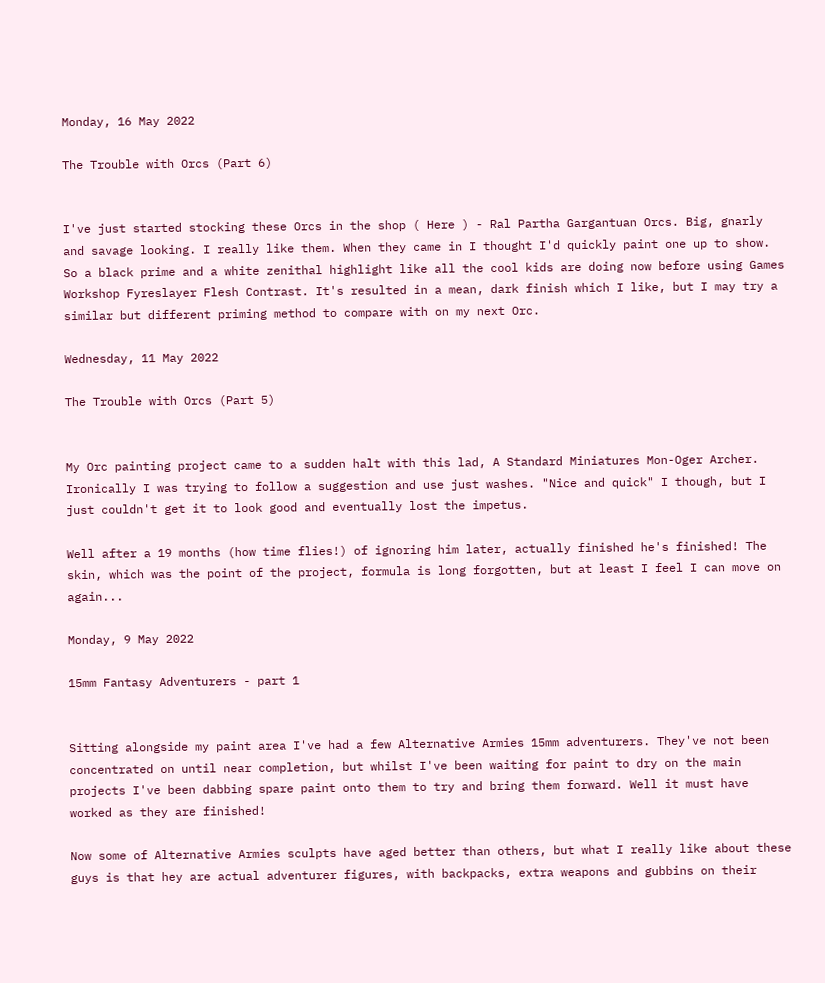Monday, 16 May 2022

The Trouble with Orcs (Part 6)


I've just started stocking these Orcs in the shop ( Here ) - Ral Partha Gargantuan Orcs. Big, gnarly and savage looking. I really like them. When they came in I thought I'd quickly paint one up to show. So a black prime and a white zenithal highlight like all the cool kids are doing now before using Games Workshop Fyreslayer Flesh Contrast. It's resulted in a mean, dark finish which I like, but I may try a similar but different priming method to compare with on my next Orc.

Wednesday, 11 May 2022

The Trouble with Orcs (Part 5)


My Orc painting project came to a sudden halt with this lad, A Standard Miniatures Mon-Oger Archer. Ironically I was trying to follow a suggestion and use just washes. "Nice and quick" I though, but I just couldn't get it to look good and eventually lost the impetus.

Well after a 19 months (how time flies!) of ignoring him later, actually finished he's finished! The skin, which was the point of the project, formula is long forgotten, but at least I feel I can move on again...

Monday, 9 May 2022

15mm Fantasy Adventurers - part 1


Sitting alongside my paint area I've had a few Alternative Armies 15mm adventurers. They've not been concentrated on until near completion, but whilst I've been waiting for paint to dry on the main projects I've been dabbing spare paint onto them to try and bring them forward. Well it must have worked as they are finished!

Now some of Alternative Armies sculpts have aged better than others, but what I really like about these guys is that hey are actual adventurer figures, with backpacks, extra weapons and gubbins on their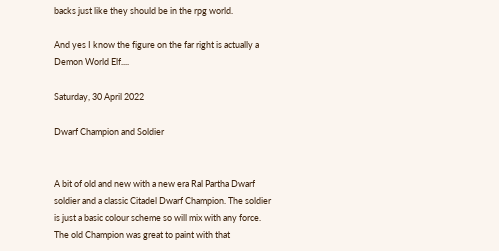backs just like they should be in the rpg world.

And yes I know the figure on the far right is actually a Demon World Elf....

Saturday, 30 April 2022

Dwarf Champion and Soldier


A bit of old and new with a new era Ral Partha Dwarf soldier and a classic Citadel Dwarf Champion. The soldier is just a basic colour scheme so will mix with any force. The old Champion was great to paint with that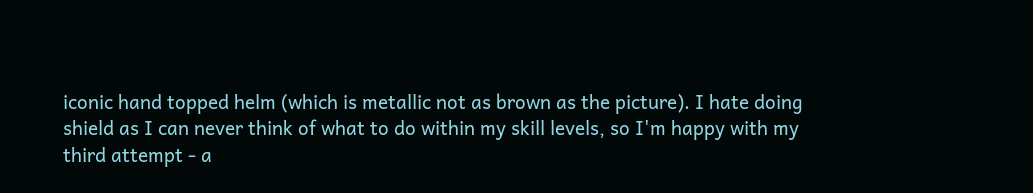iconic hand topped helm (which is metallic not as brown as the picture). I hate doing shield as I can never think of what to do within my skill levels, so I'm happy with my third attempt - a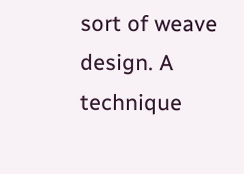sort of weave design. A technique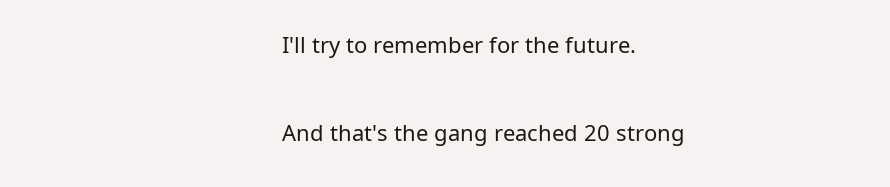I'll try to remember for the future.

And that's the gang reached 20 strong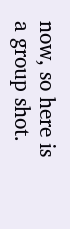now, so here is a group shot.